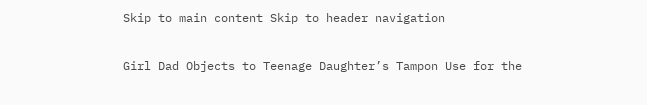Skip to main content Skip to header navigation

Girl Dad Objects to Teenage Daughter’s Tampon Use for the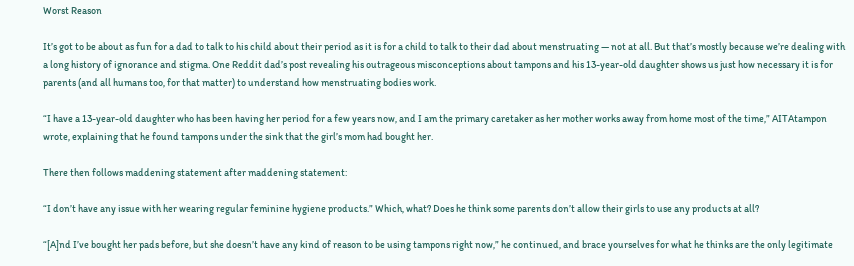Worst Reason

It’s got to be about as fun for a dad to talk to his child about their period as it is for a child to talk to their dad about menstruating — not at all. But that’s mostly because we’re dealing with a long history of ignorance and stigma. One Reddit dad’s post revealing his outrageous misconceptions about tampons and his 13-year-old daughter shows us just how necessary it is for parents (and all humans too, for that matter) to understand how menstruating bodies work.

“I have a 13-year-old daughter who has been having her period for a few years now, and I am the primary caretaker as her mother works away from home most of the time,” AITAtampon wrote, explaining that he found tampons under the sink that the girl’s mom had bought her.

There then follows maddening statement after maddening statement:

“I don’t have any issue with her wearing regular feminine hygiene products.” Which, what? Does he think some parents don’t allow their girls to use any products at all?

“[A]nd I’ve bought her pads before, but she doesn’t have any kind of reason to be using tampons right now,” he continued, and brace yourselves for what he thinks are the only legitimate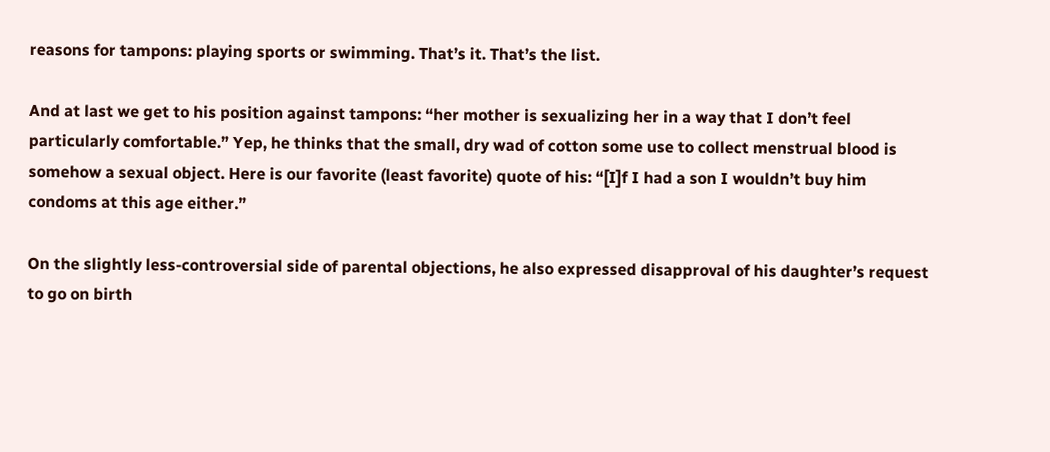reasons for tampons: playing sports or swimming. That’s it. That’s the list.

And at last we get to his position against tampons: “her mother is sexualizing her in a way that I don’t feel particularly comfortable.” Yep, he thinks that the small, dry wad of cotton some use to collect menstrual blood is somehow a sexual object. Here is our favorite (least favorite) quote of his: “[I]f I had a son I wouldn’t buy him condoms at this age either.”

On the slightly less-controversial side of parental objections, he also expressed disapproval of his daughter’s request to go on birth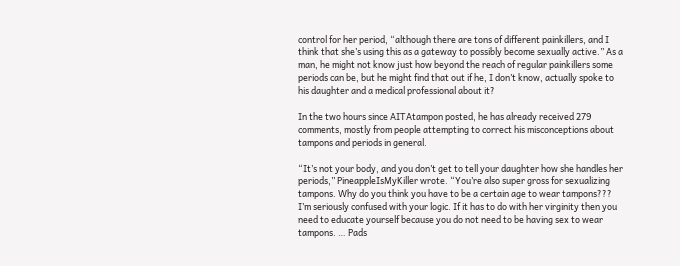control for her period, “although there are tons of different painkillers, and I think that she’s using this as a gateway to possibly become sexually active.” As a man, he might not know just how beyond the reach of regular painkillers some periods can be, but he might find that out if he, I don’t know, actually spoke to his daughter and a medical professional about it?

In the two hours since AITAtampon posted, he has already received 279 comments, mostly from people attempting to correct his misconceptions about tampons and periods in general.

“It’s not your body, and you don’t get to tell your daughter how she handles her periods,” PineappleIsMyKiller wrote. “You’re also super gross for sexualizing tampons. Why do you think you have to be a certain age to wear tampons??? I’m seriously confused with your logic. If it has to do with her virginity then you need to educate yourself because you do not need to be having sex to wear tampons. … Pads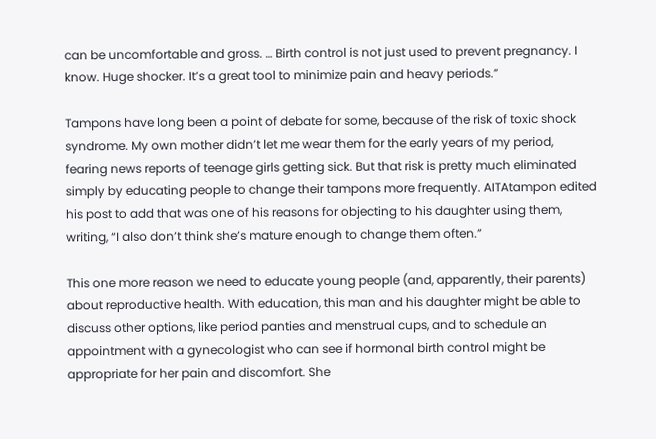can be uncomfortable and gross. … Birth control is not just used to prevent pregnancy. I know. Huge shocker. It’s a great tool to minimize pain and heavy periods.”

Tampons have long been a point of debate for some, because of the risk of toxic shock syndrome. My own mother didn’t let me wear them for the early years of my period, fearing news reports of teenage girls getting sick. But that risk is pretty much eliminated simply by educating people to change their tampons more frequently. AITAtampon edited his post to add that was one of his reasons for objecting to his daughter using them, writing, “I also don’t think she’s mature enough to change them often.”

This one more reason we need to educate young people (and, apparently, their parents) about reproductive health. With education, this man and his daughter might be able to discuss other options, like period panties and menstrual cups, and to schedule an appointment with a gynecologist who can see if hormonal birth control might be appropriate for her pain and discomfort. She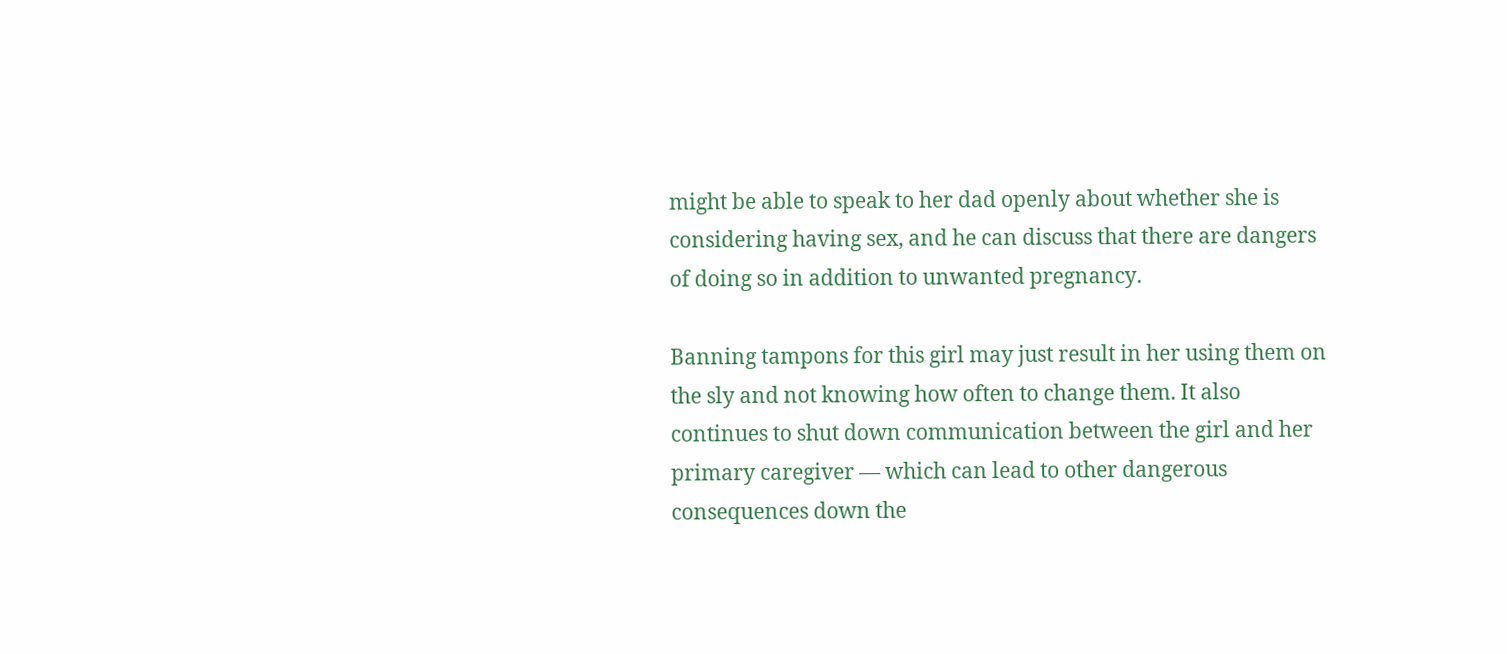might be able to speak to her dad openly about whether she is considering having sex, and he can discuss that there are dangers of doing so in addition to unwanted pregnancy.

Banning tampons for this girl may just result in her using them on the sly and not knowing how often to change them. It also continues to shut down communication between the girl and her primary caregiver — which can lead to other dangerous consequences down the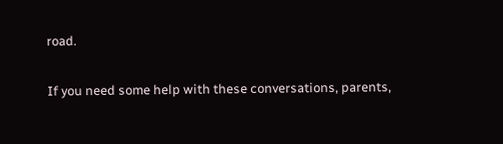road.

If you need some help with these conversations, parents,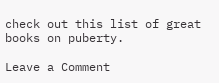check out this list of great books on puberty.

Leave a Comment